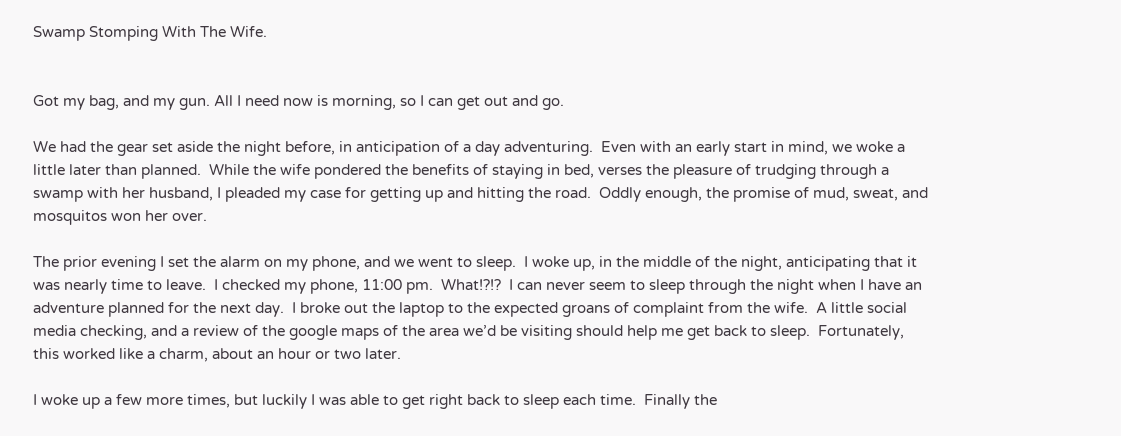Swamp Stomping With The Wife.


Got my bag, and my gun. All I need now is morning, so I can get out and go.

We had the gear set aside the night before, in anticipation of a day adventuring.  Even with an early start in mind, we woke a little later than planned.  While the wife pondered the benefits of staying in bed, verses the pleasure of trudging through a swamp with her husband, I pleaded my case for getting up and hitting the road.  Oddly enough, the promise of mud, sweat, and mosquitos won her over.

The prior evening I set the alarm on my phone, and we went to sleep.  I woke up, in the middle of the night, anticipating that it was nearly time to leave.  I checked my phone, 11:00 pm.  What!?!?  I can never seem to sleep through the night when I have an adventure planned for the next day.  I broke out the laptop to the expected groans of complaint from the wife.  A little social media checking, and a review of the google maps of the area we’d be visiting should help me get back to sleep.  Fortunately, this worked like a charm, about an hour or two later.

I woke up a few more times, but luckily I was able to get right back to sleep each time.  Finally the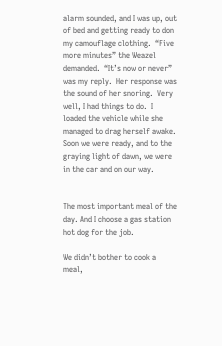alarm sounded, and I was up, out of bed and getting ready to don my camouflage clothing.  “Five more minutes” the Weazel demanded.  “It’s now or never” was my reply.  Her response was the sound of her snoring.  Very well, I had things to do.  I loaded the vehicle while she managed to drag herself awake.  Soon we were ready, and to the graying light of dawn, we were in the car and on our way.


The most important meal of the day. And I choose a gas station hot dog for the job.

We didn’t bother to cook a meal,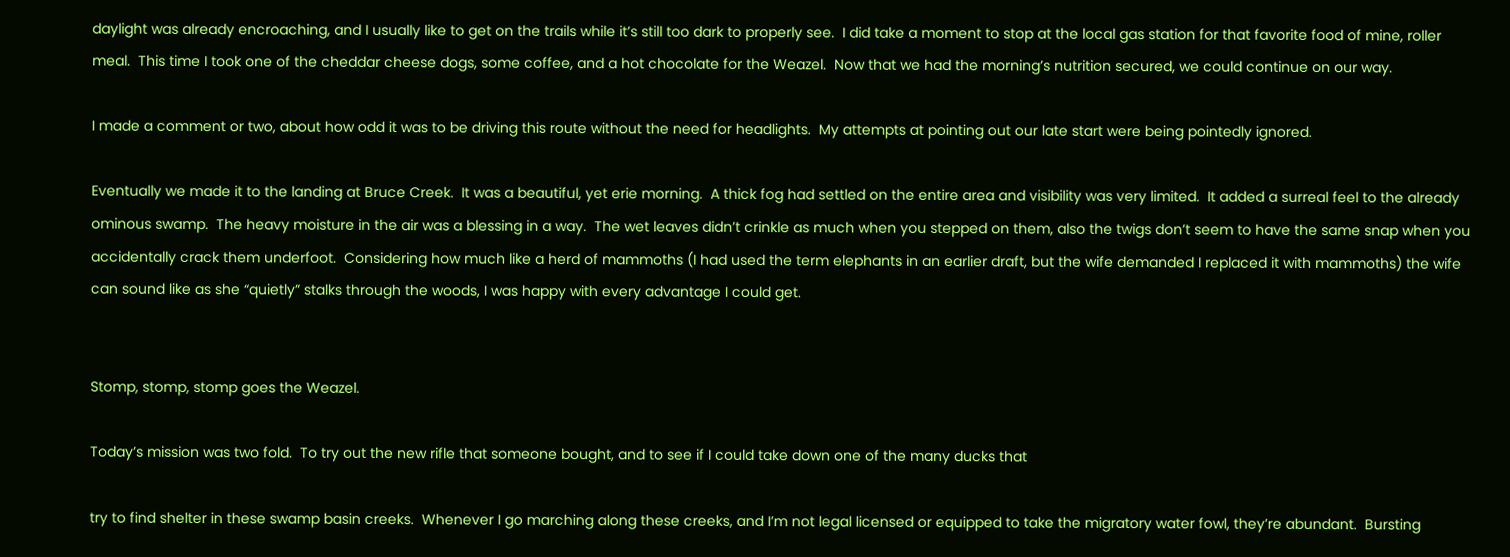daylight was already encroaching, and I usually like to get on the trails while it’s still too dark to properly see.  I did take a moment to stop at the local gas station for that favorite food of mine, roller meal.  This time I took one of the cheddar cheese dogs, some coffee, and a hot chocolate for the Weazel.  Now that we had the morning’s nutrition secured, we could continue on our way.

I made a comment or two, about how odd it was to be driving this route without the need for headlights.  My attempts at pointing out our late start were being pointedly ignored.

Eventually we made it to the landing at Bruce Creek.  It was a beautiful, yet erie morning.  A thick fog had settled on the entire area and visibility was very limited.  It added a surreal feel to the already ominous swamp.  The heavy moisture in the air was a blessing in a way.  The wet leaves didn’t crinkle as much when you stepped on them, also the twigs don’t seem to have the same snap when you accidentally crack them underfoot.  Considering how much like a herd of mammoths (I had used the term elephants in an earlier draft, but the wife demanded I replaced it with mammoths) the wife can sound like as she “quietly” stalks through the woods, I was happy with every advantage I could get.


Stomp, stomp, stomp goes the Weazel.

Today’s mission was two fold.  To try out the new rifle that someone bought, and to see if I could take down one of the many ducks that

try to find shelter in these swamp basin creeks.  Whenever I go marching along these creeks, and I’m not legal licensed or equipped to take the migratory water fowl, they’re abundant.  Bursting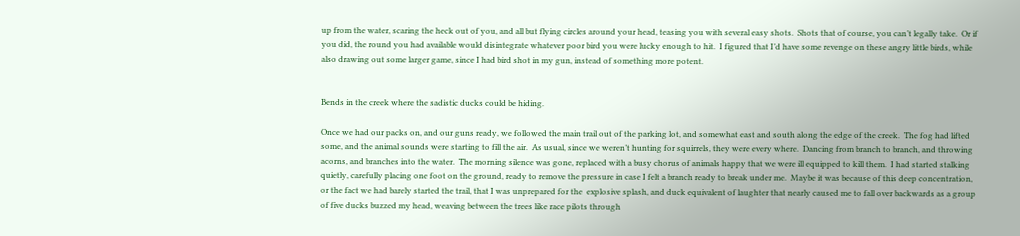up from the water, scaring the heck out of you, and all but flying circles around your head, teasing you with several easy shots.  Shots that of course, you can’t legally take.  Or if you did, the round you had available would disintegrate whatever poor bird you were lucky enough to hit.  I figured that I’d have some revenge on these angry little birds, while also drawing out some larger game, since I had bird shot in my gun, instead of something more potent.


Bends in the creek where the sadistic ducks could be hiding.

Once we had our packs on, and our guns ready, we followed the main trail out of the parking lot, and somewhat east and south along the edge of the creek.  The fog had lifted some, and the animal sounds were starting to fill the air.  As usual, since we weren’t hunting for squirrels, they were every where.  Dancing from branch to branch, and throwing acorns, and branches into the water.  The morning silence was gone, replaced with a busy chorus of animals happy that we were ill equipped to kill them.  I had started stalking quietly, carefully placing one foot on the ground, ready to remove the pressure in case I felt a branch ready to break under me.  Maybe it was because of this deep concentration, or the fact we had barely started the trail, that I was unprepared for the  explosive splash, and duck equivalent of laughter that nearly caused me to fall over backwards as a group of five ducks buzzed my head, weaving between the trees like race pilots through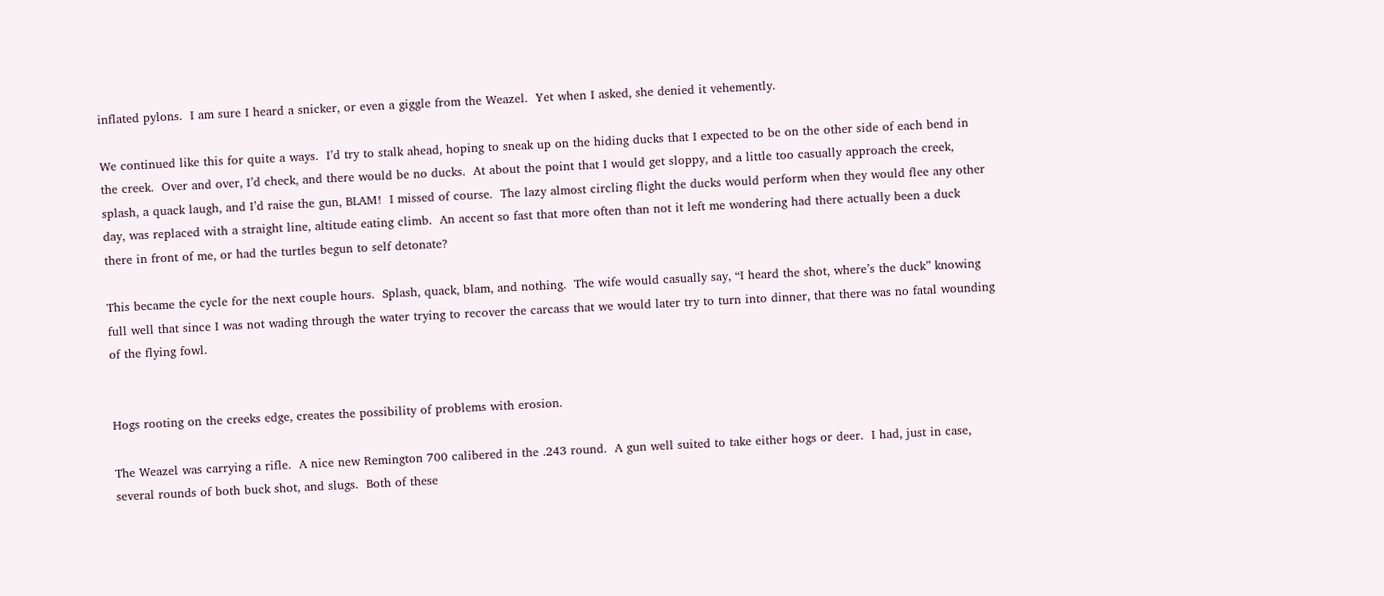inflated pylons.  I am sure I heard a snicker, or even a giggle from the Weazel.  Yet when I asked, she denied it vehemently.

We continued like this for quite a ways.  I’d try to stalk ahead, hoping to sneak up on the hiding ducks that I expected to be on the other side of each bend in the creek.  Over and over, I’d check, and there would be no ducks.  At about the point that I would get sloppy, and a little too casually approach the creek, splash, a quack laugh, and I’d raise the gun, BLAM!  I missed of course.  The lazy almost circling flight the ducks would perform when they would flee any other day, was replaced with a straight line, altitude eating climb.  An accent so fast that more often than not it left me wondering had there actually been a duck there in front of me, or had the turtles begun to self detonate?

This became the cycle for the next couple hours.  Splash, quack, blam, and nothing.  The wife would casually say, “I heard the shot, where’s the duck” knowing full well that since I was not wading through the water trying to recover the carcass that we would later try to turn into dinner, that there was no fatal wounding of the flying fowl.


Hogs rooting on the creeks edge, creates the possibility of problems with erosion.

The Weazel was carrying a rifle.  A nice new Remington 700 calibered in the .243 round.  A gun well suited to take either hogs or deer.  I had, just in case, several rounds of both buck shot, and slugs.  Both of these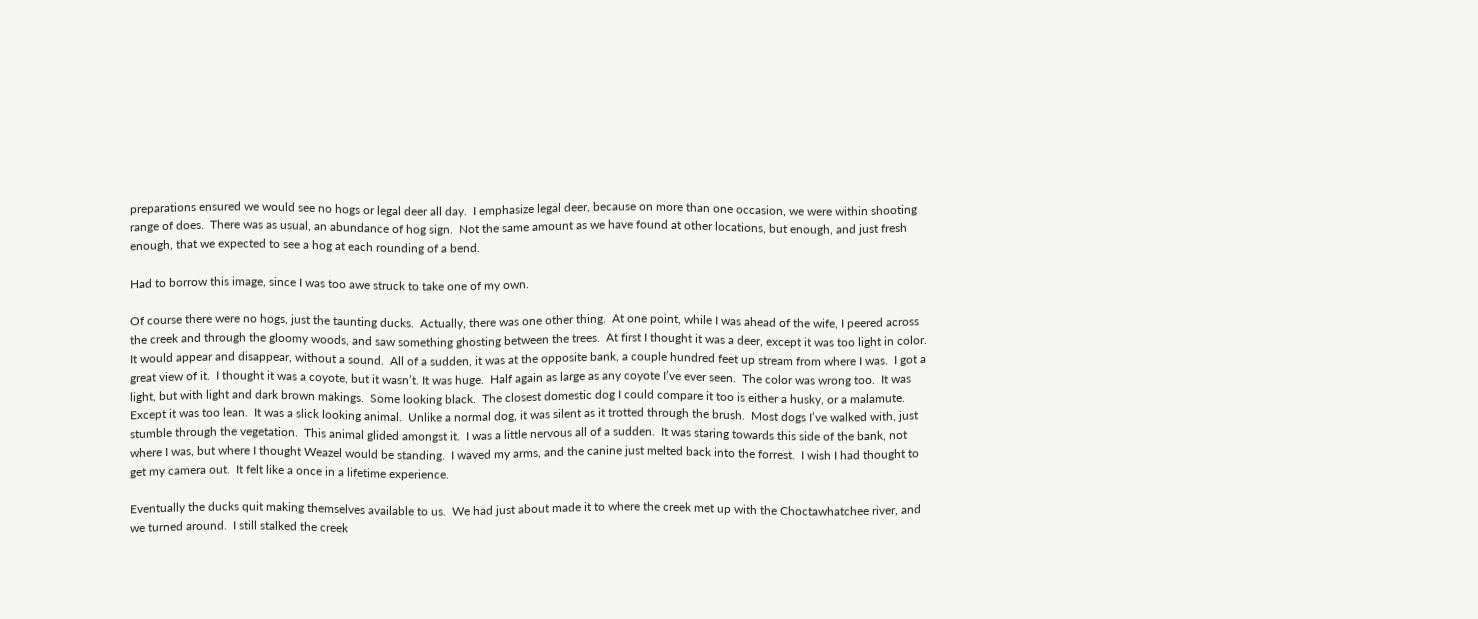preparations ensured we would see no hogs or legal deer all day.  I emphasize legal deer, because on more than one occasion, we were within shooting range of does.  There was as usual, an abundance of hog sign.  Not the same amount as we have found at other locations, but enough, and just fresh enough, that we expected to see a hog at each rounding of a bend.

Had to borrow this image, since I was too awe struck to take one of my own.

Of course there were no hogs, just the taunting ducks.  Actually, there was one other thing.  At one point, while I was ahead of the wife, I peered across the creek and through the gloomy woods, and saw something ghosting between the trees.  At first I thought it was a deer, except it was too light in color.  It would appear and disappear, without a sound.  All of a sudden, it was at the opposite bank, a couple hundred feet up stream from where I was.  I got a great view of it.  I thought it was a coyote, but it wasn’t. It was huge.  Half again as large as any coyote I’ve ever seen.  The color was wrong too.  It was light, but with light and dark brown makings.  Some looking black.  The closest domestic dog I could compare it too is either a husky, or a malamute.  Except it was too lean.  It was a slick looking animal.  Unlike a normal dog, it was silent as it trotted through the brush.  Most dogs I’ve walked with, just stumble through the vegetation.  This animal glided amongst it.  I was a little nervous all of a sudden.  It was staring towards this side of the bank, not where I was, but where I thought Weazel would be standing.  I waved my arms, and the canine just melted back into the forrest.  I wish I had thought to get my camera out.  It felt like a once in a lifetime experience.

Eventually the ducks quit making themselves available to us.  We had just about made it to where the creek met up with the Choctawhatchee river, and we turned around.  I still stalked the creek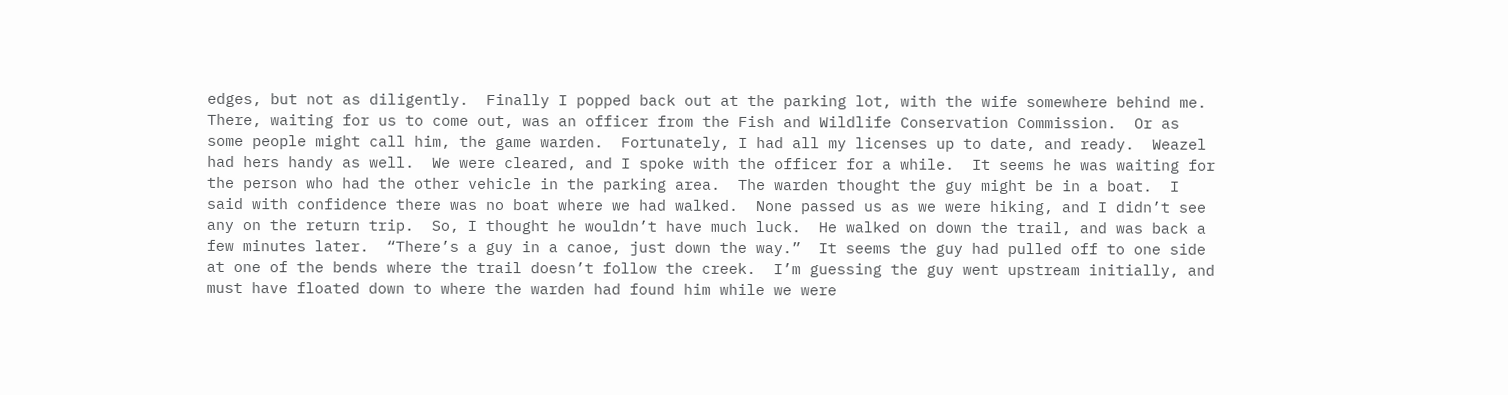edges, but not as diligently.  Finally I popped back out at the parking lot, with the wife somewhere behind me.  There, waiting for us to come out, was an officer from the Fish and Wildlife Conservation Commission.  Or as some people might call him, the game warden.  Fortunately, I had all my licenses up to date, and ready.  Weazel had hers handy as well.  We were cleared, and I spoke with the officer for a while.  It seems he was waiting for the person who had the other vehicle in the parking area.  The warden thought the guy might be in a boat.  I said with confidence there was no boat where we had walked.  None passed us as we were hiking, and I didn’t see any on the return trip.  So, I thought he wouldn’t have much luck.  He walked on down the trail, and was back a few minutes later.  “There’s a guy in a canoe, just down the way.”  It seems the guy had pulled off to one side at one of the bends where the trail doesn’t follow the creek.  I’m guessing the guy went upstream initially, and must have floated down to where the warden had found him while we were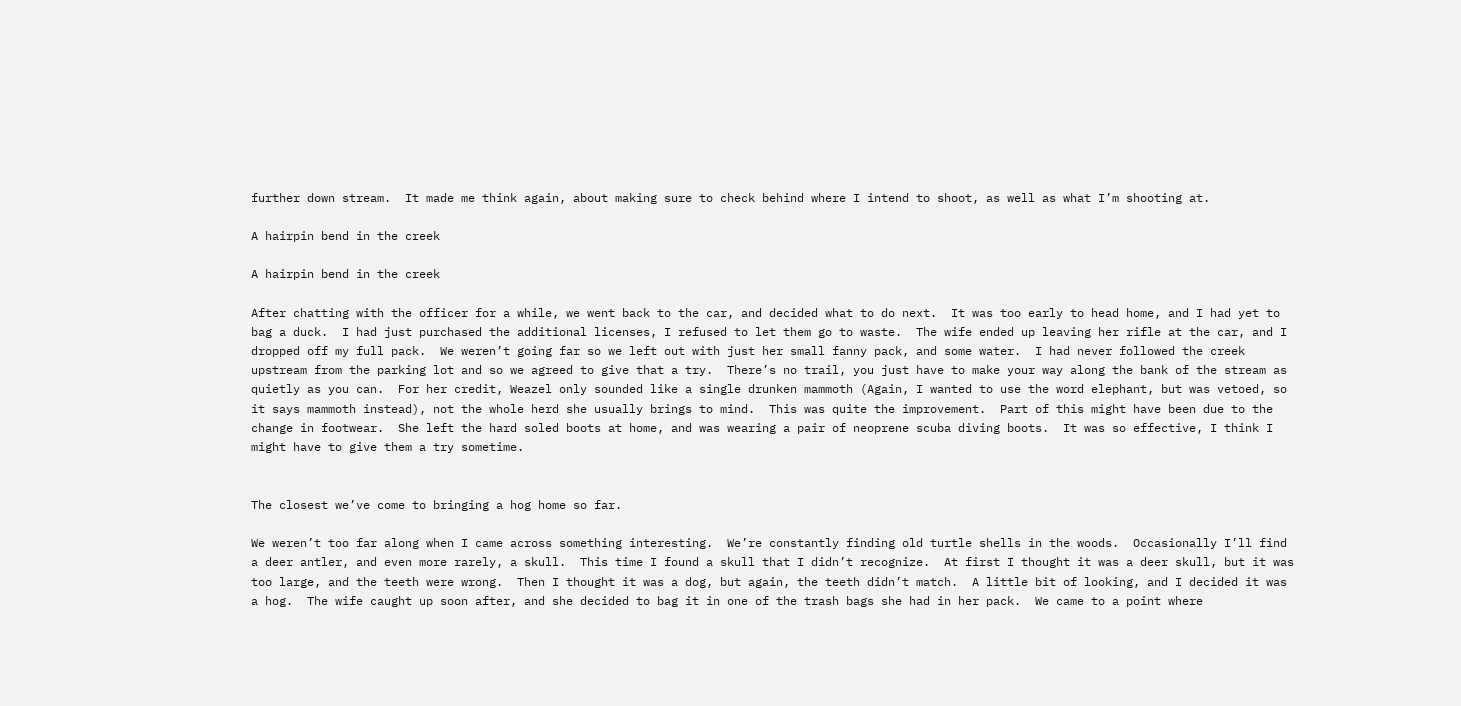further down stream.  It made me think again, about making sure to check behind where I intend to shoot, as well as what I’m shooting at.

A hairpin bend in the creek

A hairpin bend in the creek

After chatting with the officer for a while, we went back to the car, and decided what to do next.  It was too early to head home, and I had yet to bag a duck.  I had just purchased the additional licenses, I refused to let them go to waste.  The wife ended up leaving her rifle at the car, and I dropped off my full pack.  We weren’t going far so we left out with just her small fanny pack, and some water.  I had never followed the creek upstream from the parking lot and so we agreed to give that a try.  There’s no trail, you just have to make your way along the bank of the stream as quietly as you can.  For her credit, Weazel only sounded like a single drunken mammoth (Again, I wanted to use the word elephant, but was vetoed, so it says mammoth instead), not the whole herd she usually brings to mind.  This was quite the improvement.  Part of this might have been due to the change in footwear.  She left the hard soled boots at home, and was wearing a pair of neoprene scuba diving boots.  It was so effective, I think I might have to give them a try sometime.


The closest we’ve come to bringing a hog home so far.

We weren’t too far along when I came across something interesting.  We’re constantly finding old turtle shells in the woods.  Occasionally I’ll find a deer antler, and even more rarely, a skull.  This time I found a skull that I didn’t recognize.  At first I thought it was a deer skull, but it was too large, and the teeth were wrong.  Then I thought it was a dog, but again, the teeth didn’t match.  A little bit of looking, and I decided it was a hog.  The wife caught up soon after, and she decided to bag it in one of the trash bags she had in her pack.  We came to a point where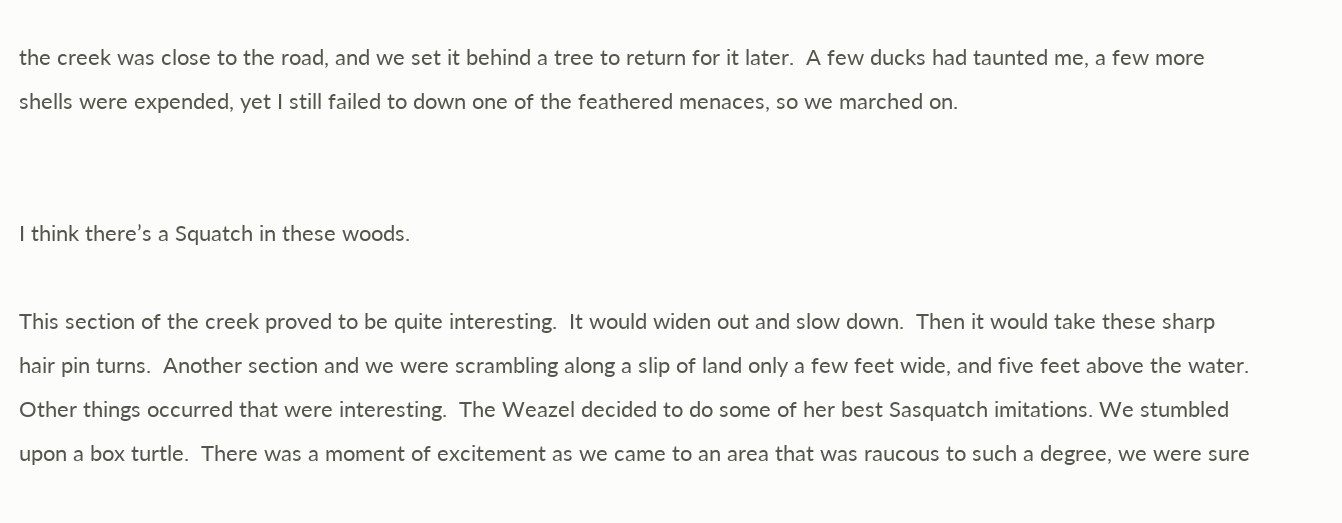the creek was close to the road, and we set it behind a tree to return for it later.  A few ducks had taunted me, a few more shells were expended, yet I still failed to down one of the feathered menaces, so we marched on.


I think there’s a Squatch in these woods.

This section of the creek proved to be quite interesting.  It would widen out and slow down.  Then it would take these sharp hair pin turns.  Another section and we were scrambling along a slip of land only a few feet wide, and five feet above the water.  Other things occurred that were interesting.  The Weazel decided to do some of her best Sasquatch imitations. We stumbled upon a box turtle.  There was a moment of excitement as we came to an area that was raucous to such a degree, we were sure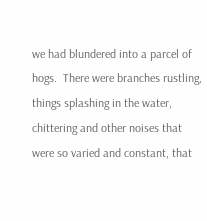we had blundered into a parcel of hogs.  There were branches rustling, things splashing in the water, chittering and other noises that were so varied and constant, that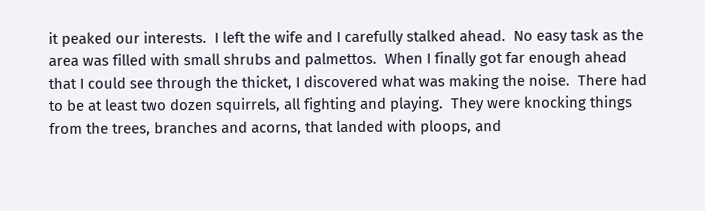it peaked our interests.  I left the wife and I carefully stalked ahead.  No easy task as the area was filled with small shrubs and palmettos.  When I finally got far enough ahead that I could see through the thicket, I discovered what was making the noise.  There had to be at least two dozen squirrels, all fighting and playing.  They were knocking things from the trees, branches and acorns, that landed with ploops, and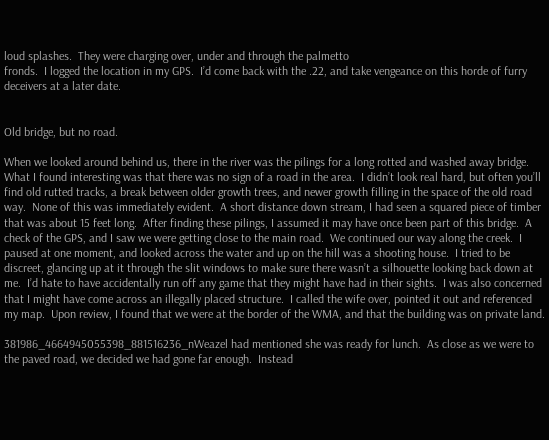loud splashes.  They were charging over, under and through the palmetto
fronds.  I logged the location in my GPS.  I’d come back with the .22, and take vengeance on this horde of furry deceivers at a later date.


Old bridge, but no road.

When we looked around behind us, there in the river was the pilings for a long rotted and washed away bridge.  What I found interesting was that there was no sign of a road in the area.  I didn’t look real hard, but often you’ll find old rutted tracks, a break between older growth trees, and newer growth filling in the space of the old road way.  None of this was immediately evident.  A short distance down stream, I had seen a squared piece of timber that was about 15 feet long.  After finding these pilings, I assumed it may have once been part of this bridge.  A check of the GPS, and I saw we were getting close to the main road.  We continued our way along the creek.  I paused at one moment, and looked across the water and up on the hill was a shooting house.  I tried to be discreet, glancing up at it through the slit windows to make sure there wasn’t a silhouette looking back down at me.  I’d hate to have accidentally run off any game that they might have had in their sights.  I was also concerned that I might have come across an illegally placed structure.  I called the wife over, pointed it out and referenced my map.  Upon review, I found that we were at the border of the WMA, and that the building was on private land.

381986_4664945055398_881516236_nWeazel had mentioned she was ready for lunch.  As close as we were to the paved road, we decided we had gone far enough.  Instead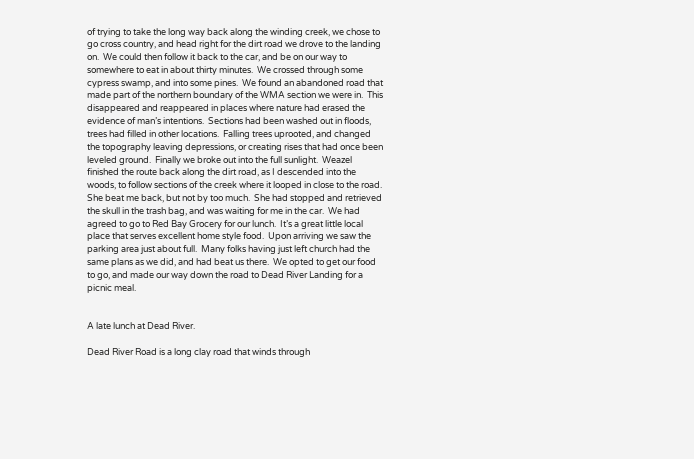of trying to take the long way back along the winding creek, we chose to go cross country, and head right for the dirt road we drove to the landing on.  We could then follow it back to the car, and be on our way to somewhere to eat in about thirty minutes.  We crossed through some cypress swamp, and into some pines.  We found an abandoned road that made part of the northern boundary of the WMA section we were in.  This disappeared and reappeared in places where nature had erased the evidence of man’s intentions.  Sections had been washed out in floods, trees had filled in other locations.  Falling trees uprooted, and changed the topography leaving depressions, or creating rises that had once been leveled ground.  Finally we broke out into the full sunlight.  Weazel finished the route back along the dirt road, as I descended into the woods, to follow sections of the creek where it looped in close to the road.  She beat me back, but not by too much.  She had stopped and retrieved the skull in the trash bag, and was waiting for me in the car.  We had agreed to go to Red Bay Grocery for our lunch.  It’s a great little local place that serves excellent home style food.  Upon arriving we saw the parking area just about full.  Many folks having just left church had the same plans as we did, and had beat us there.  We opted to get our food to go, and made our way down the road to Dead River Landing for a picnic meal.


A late lunch at Dead River.

Dead River Road is a long clay road that winds through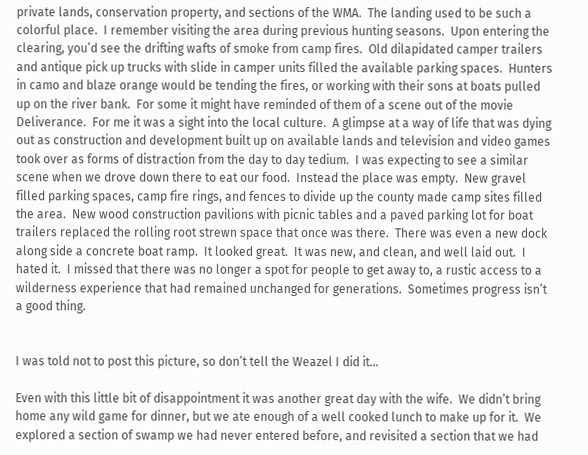private lands, conservation property, and sections of the WMA.  The landing used to be such a colorful place.  I remember visiting the area during previous hunting seasons.  Upon entering the clearing, you’d see the drifting wafts of smoke from camp fires.  Old dilapidated camper trailers and antique pick up trucks with slide in camper units filled the available parking spaces.  Hunters in camo and blaze orange would be tending the fires, or working with their sons at boats pulled up on the river bank.  For some it might have reminded of them of a scene out of the movie Deliverance.  For me it was a sight into the local culture.  A glimpse at a way of life that was dying out as construction and development built up on available lands and television and video games took over as forms of distraction from the day to day tedium.  I was expecting to see a similar scene when we drove down there to eat our food.  Instead the place was empty.  New gravel filled parking spaces, camp fire rings, and fences to divide up the county made camp sites filled the area.  New wood construction pavilions with picnic tables and a paved parking lot for boat trailers replaced the rolling root strewn space that once was there.  There was even a new dock along side a concrete boat ramp.  It looked great.  It was new, and clean, and well laid out.  I hated it.  I missed that there was no longer a spot for people to get away to, a rustic access to a wilderness experience that had remained unchanged for generations.  Sometimes progress isn’t a good thing.


I was told not to post this picture, so don’t tell the Weazel I did it…

Even with this little bit of disappointment it was another great day with the wife.  We didn’t bring home any wild game for dinner, but we ate enough of a well cooked lunch to make up for it.  We explored a section of swamp we had never entered before, and revisited a section that we had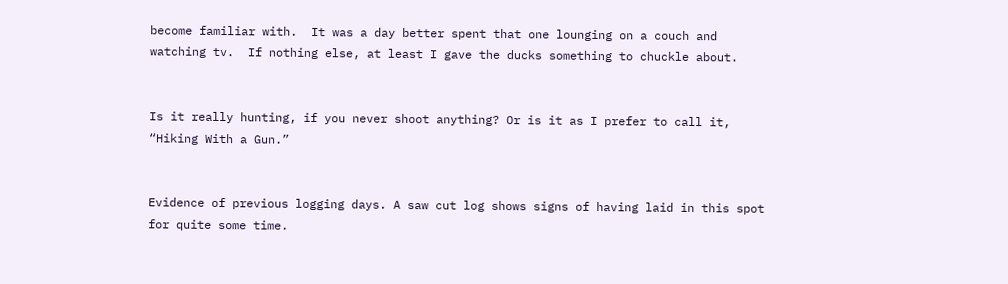become familiar with.  It was a day better spent that one lounging on a couch and watching tv.  If nothing else, at least I gave the ducks something to chuckle about.


Is it really hunting, if you never shoot anything? Or is it as I prefer to call it, “Hiking With a Gun.”


Evidence of previous logging days. A saw cut log shows signs of having laid in this spot for quite some time.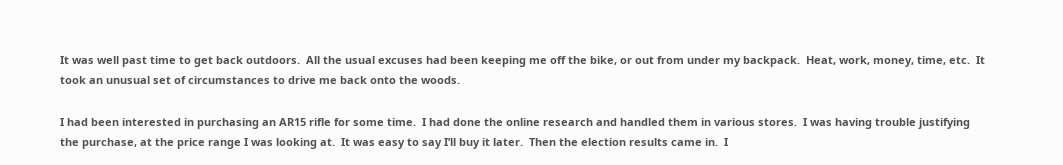It was well past time to get back outdoors.  All the usual excuses had been keeping me off the bike, or out from under my backpack.  Heat, work, money, time, etc.  It took an unusual set of circumstances to drive me back onto the woods.

I had been interested in purchasing an AR15 rifle for some time.  I had done the online research and handled them in various stores.  I was having trouble justifying the purchase, at the price range I was looking at.  It was easy to say I’ll buy it later.  Then the election results came in.  I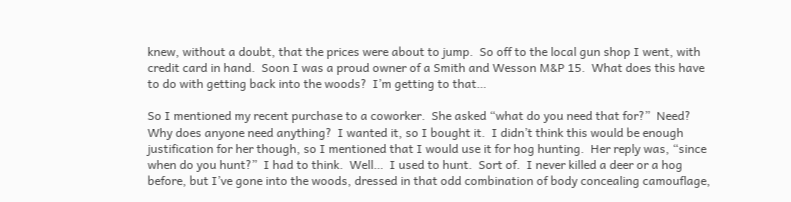knew, without a doubt, that the prices were about to jump.  So off to the local gun shop I went, with credit card in hand.  Soon I was a proud owner of a Smith and Wesson M&P 15.  What does this have to do with getting back into the woods?  I’m getting to that…

So I mentioned my recent purchase to a coworker.  She asked “what do you need that for?”  Need?  Why does anyone need anything?  I wanted it, so I bought it.  I didn’t think this would be enough justification for her though, so I mentioned that I would use it for hog hunting.  Her reply was, “since when do you hunt?”  I had to think.  Well…  I used to hunt.  Sort of.  I never killed a deer or a hog before, but I’ve gone into the woods, dressed in that odd combination of body concealing camouflage,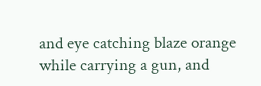and eye catching blaze orange while carrying a gun, and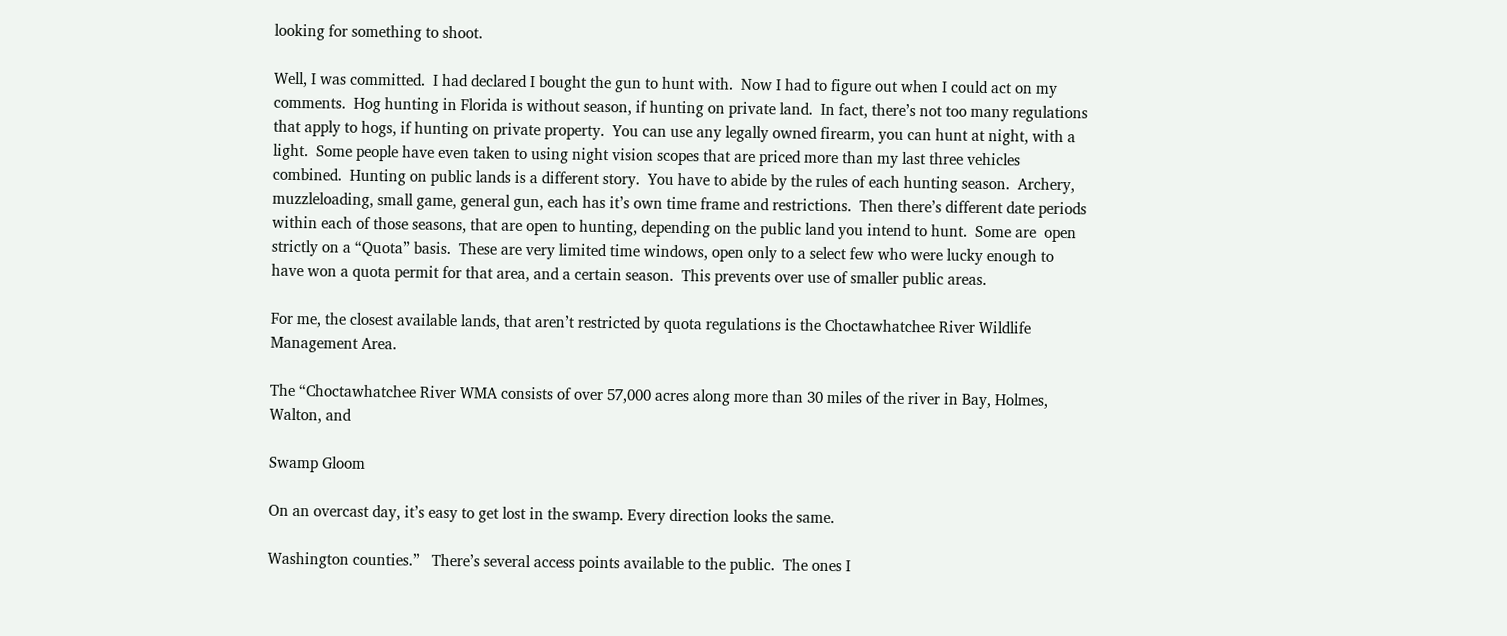looking for something to shoot.

Well, I was committed.  I had declared I bought the gun to hunt with.  Now I had to figure out when I could act on my comments.  Hog hunting in Florida is without season, if hunting on private land.  In fact, there’s not too many regulations that apply to hogs, if hunting on private property.  You can use any legally owned firearm, you can hunt at night, with a light.  Some people have even taken to using night vision scopes that are priced more than my last three vehicles combined.  Hunting on public lands is a different story.  You have to abide by the rules of each hunting season.  Archery, muzzleloading, small game, general gun, each has it’s own time frame and restrictions.  Then there’s different date periods within each of those seasons, that are open to hunting, depending on the public land you intend to hunt.  Some are  open strictly on a “Quota” basis.  These are very limited time windows, open only to a select few who were lucky enough to have won a quota permit for that area, and a certain season.  This prevents over use of smaller public areas.

For me, the closest available lands, that aren’t restricted by quota regulations is the Choctawhatchee River Wildlife Management Area.

The “Choctawhatchee River WMA consists of over 57,000 acres along more than 30 miles of the river in Bay, Holmes, Walton, and

Swamp Gloom

On an overcast day, it’s easy to get lost in the swamp. Every direction looks the same.

Washington counties.”   There’s several access points available to the public.  The ones I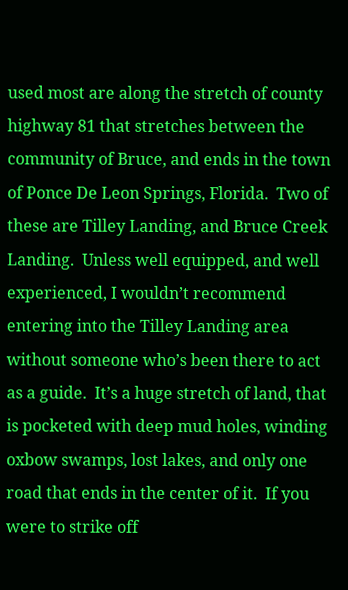used most are along the stretch of county highway 81 that stretches between the community of Bruce, and ends in the town of Ponce De Leon Springs, Florida.  Two of these are Tilley Landing, and Bruce Creek Landing.  Unless well equipped, and well experienced, I wouldn’t recommend entering into the Tilley Landing area without someone who’s been there to act as a guide.  It’s a huge stretch of land, that is pocketed with deep mud holes, winding oxbow swamps, lost lakes, and only one road that ends in the center of it.  If you were to strike off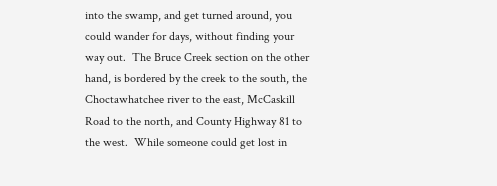into the swamp, and get turned around, you could wander for days, without finding your way out.  The Bruce Creek section on the other hand, is bordered by the creek to the south, the Choctawhatchee river to the east, McCaskill Road to the north, and County Highway 81 to the west.  While someone could get lost in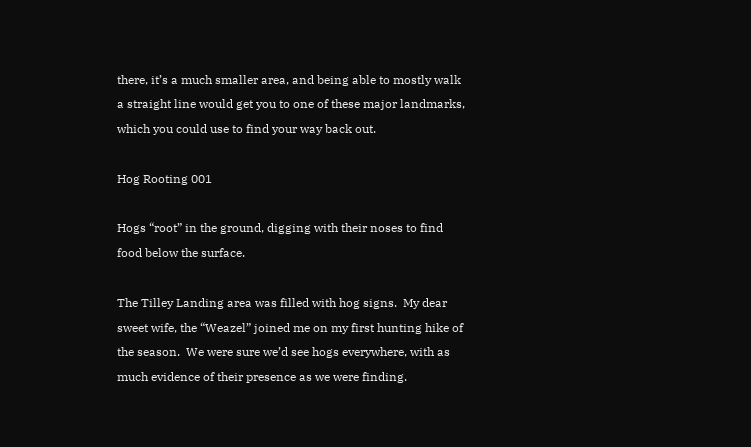there, it’s a much smaller area, and being able to mostly walk a straight line would get you to one of these major landmarks, which you could use to find your way back out.

Hog Rooting 001

Hogs “root” in the ground, digging with their noses to find food below the surface.

The Tilley Landing area was filled with hog signs.  My dear sweet wife, the “Weazel” joined me on my first hunting hike of the season.  We were sure we’d see hogs everywhere, with as much evidence of their presence as we were finding.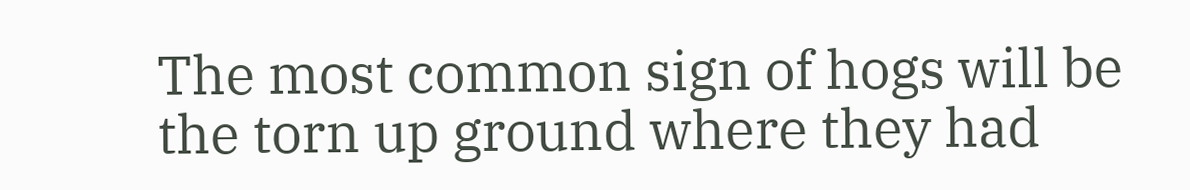The most common sign of hogs will be the torn up ground where they had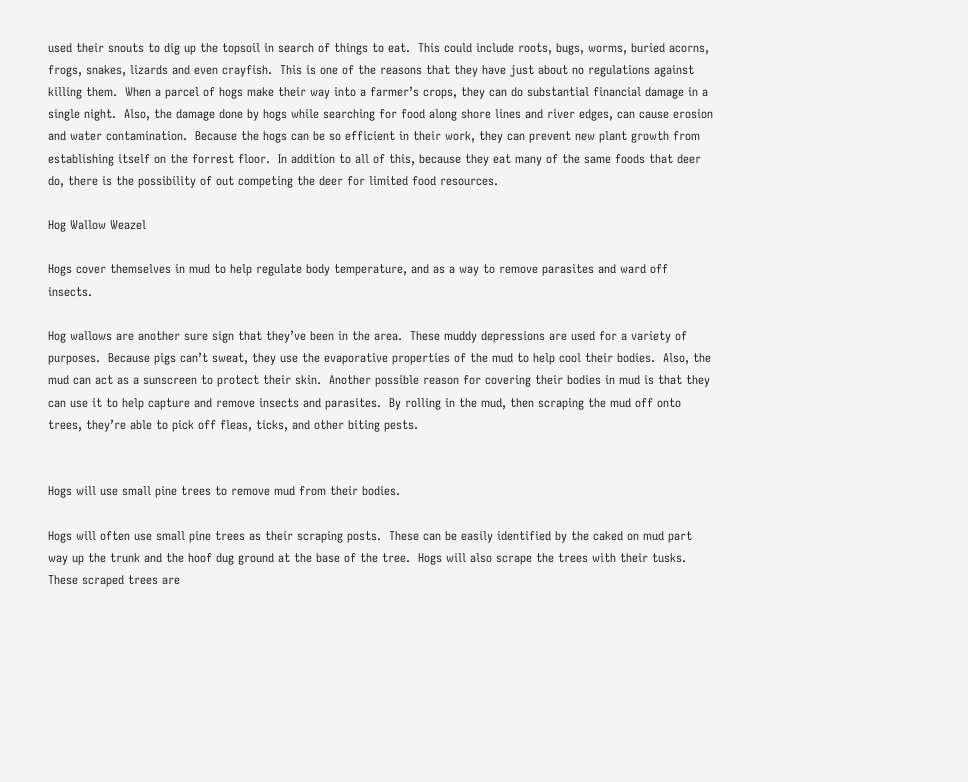used their snouts to dig up the topsoil in search of things to eat.  This could include roots, bugs, worms, buried acorns, frogs, snakes, lizards and even crayfish.  This is one of the reasons that they have just about no regulations against killing them.  When a parcel of hogs make their way into a farmer’s crops, they can do substantial financial damage in a single night.  Also, the damage done by hogs while searching for food along shore lines and river edges, can cause erosion and water contamination.  Because the hogs can be so efficient in their work, they can prevent new plant growth from establishing itself on the forrest floor.  In addition to all of this, because they eat many of the same foods that deer do, there is the possibility of out competing the deer for limited food resources.

Hog Wallow Weazel

Hogs cover themselves in mud to help regulate body temperature, and as a way to remove parasites and ward off insects.

Hog wallows are another sure sign that they’ve been in the area.  These muddy depressions are used for a variety of purposes.  Because pigs can’t sweat, they use the evaporative properties of the mud to help cool their bodies.  Also, the mud can act as a sunscreen to protect their skin.  Another possible reason for covering their bodies in mud is that they can use it to help capture and remove insects and parasites.  By rolling in the mud, then scraping the mud off onto trees, they’re able to pick off fleas, ticks, and other biting pests.


Hogs will use small pine trees to remove mud from their bodies.

Hogs will often use small pine trees as their scraping posts.  These can be easily identified by the caked on mud part way up the trunk and the hoof dug ground at the base of the tree.  Hogs will also scrape the trees with their tusks.  These scraped trees are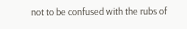not to be confused with the rubs of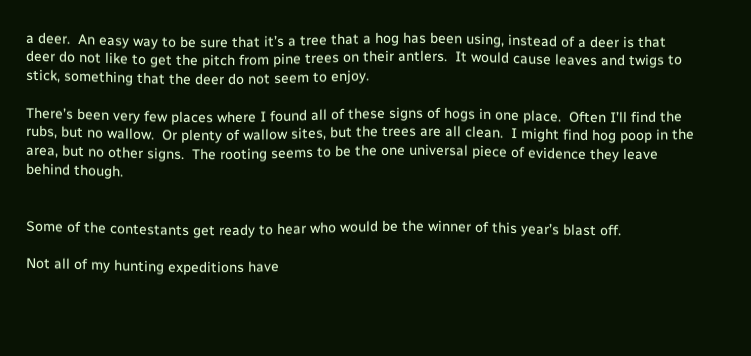a deer.  An easy way to be sure that it’s a tree that a hog has been using, instead of a deer is that deer do not like to get the pitch from pine trees on their antlers.  It would cause leaves and twigs to stick, something that the deer do not seem to enjoy.

There’s been very few places where I found all of these signs of hogs in one place.  Often I’ll find the rubs, but no wallow.  Or plenty of wallow sites, but the trees are all clean.  I might find hog poop in the area, but no other signs.  The rooting seems to be the one universal piece of evidence they leave behind though.


Some of the contestants get ready to hear who would be the winner of this year’s blast off.

Not all of my hunting expeditions have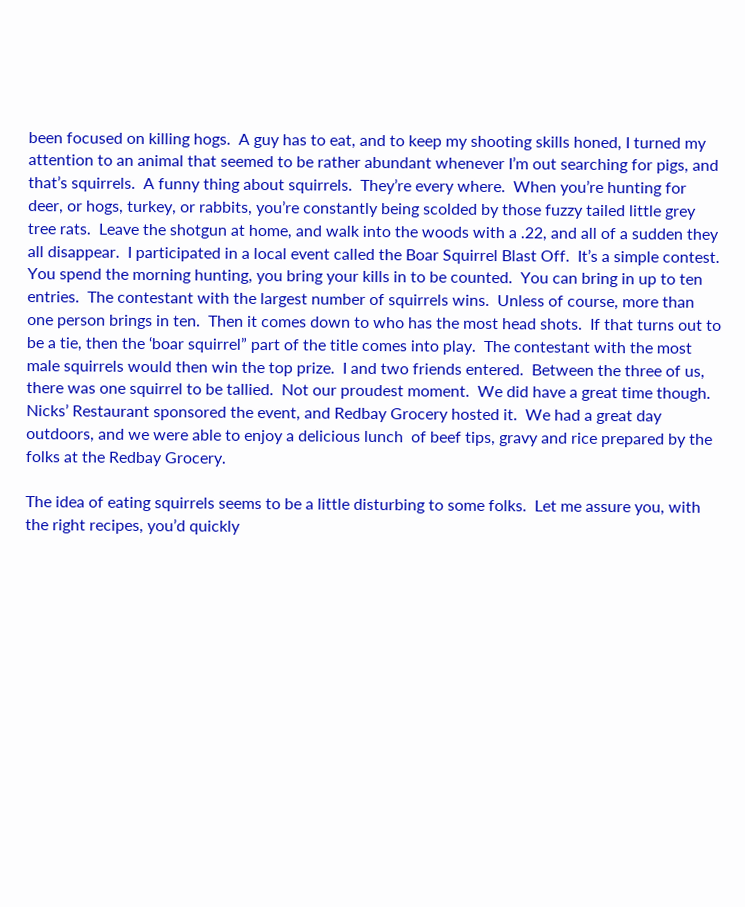been focused on killing hogs.  A guy has to eat, and to keep my shooting skills honed, I turned my attention to an animal that seemed to be rather abundant whenever I’m out searching for pigs, and that’s squirrels.  A funny thing about squirrels.  They’re every where.  When you’re hunting for deer, or hogs, turkey, or rabbits, you’re constantly being scolded by those fuzzy tailed little grey tree rats.  Leave the shotgun at home, and walk into the woods with a .22, and all of a sudden they all disappear.  I participated in a local event called the Boar Squirrel Blast Off.  It’s a simple contest.  You spend the morning hunting, you bring your kills in to be counted.  You can bring in up to ten entries.  The contestant with the largest number of squirrels wins.  Unless of course, more than one person brings in ten.  Then it comes down to who has the most head shots.  If that turns out to be a tie, then the ‘boar squirrel” part of the title comes into play.  The contestant with the most male squirrels would then win the top prize.  I and two friends entered.  Between the three of us, there was one squirrel to be tallied.  Not our proudest moment.  We did have a great time though.  Nicks’ Restaurant sponsored the event, and Redbay Grocery hosted it.  We had a great day outdoors, and we were able to enjoy a delicious lunch  of beef tips, gravy and rice prepared by the folks at the Redbay Grocery.

The idea of eating squirrels seems to be a little disturbing to some folks.  Let me assure you, with the right recipes, you’d quickly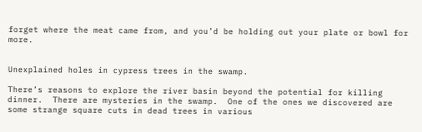forget where the meat came from, and you’d be holding out your plate or bowl for more.


Unexplained holes in cypress trees in the swamp.

There’s reasons to explore the river basin beyond the potential for killing dinner.  There are mysteries in the swamp.  One of the ones we discovered are some strange square cuts in dead trees in various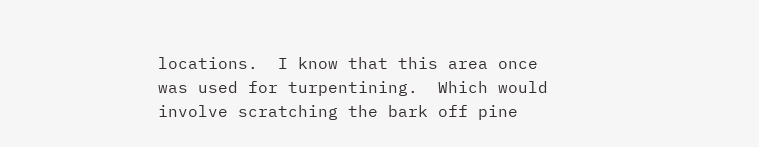locations.  I know that this area once was used for turpentining.  Which would involve scratching the bark off pine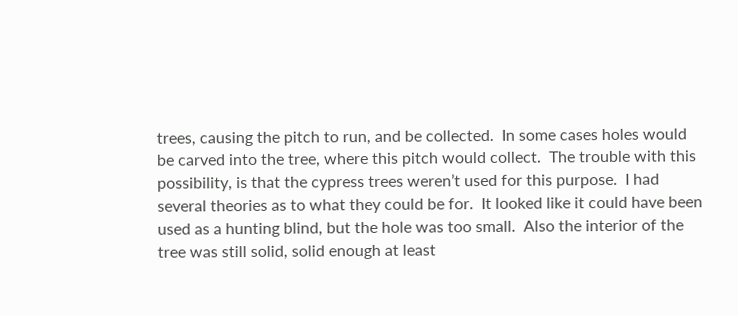trees, causing the pitch to run, and be collected.  In some cases holes would be carved into the tree, where this pitch would collect.  The trouble with this possibility, is that the cypress trees weren’t used for this purpose.  I had several theories as to what they could be for.  It looked like it could have been used as a hunting blind, but the hole was too small.  Also the interior of the tree was still solid, solid enough at least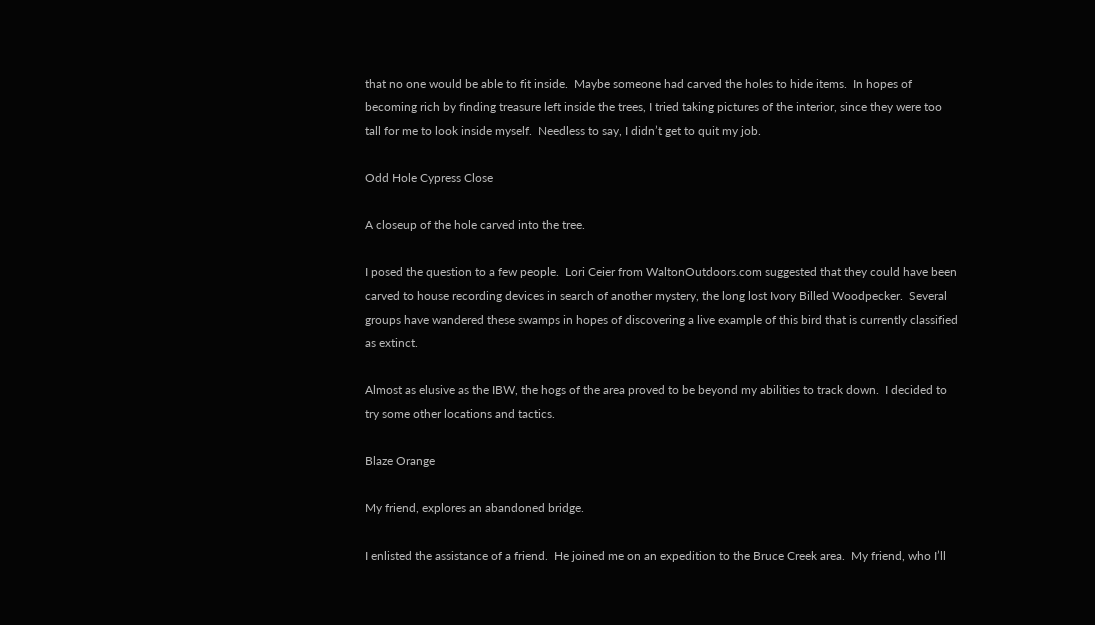that no one would be able to fit inside.  Maybe someone had carved the holes to hide items.  In hopes of becoming rich by finding treasure left inside the trees, I tried taking pictures of the interior, since they were too tall for me to look inside myself.  Needless to say, I didn’t get to quit my job.

Odd Hole Cypress Close

A closeup of the hole carved into the tree.

I posed the question to a few people.  Lori Ceier from WaltonOutdoors.com suggested that they could have been carved to house recording devices in search of another mystery, the long lost Ivory Billed Woodpecker.  Several groups have wandered these swamps in hopes of discovering a live example of this bird that is currently classified as extinct.

Almost as elusive as the IBW, the hogs of the area proved to be beyond my abilities to track down.  I decided to try some other locations and tactics.

Blaze Orange

My friend, explores an abandoned bridge.

I enlisted the assistance of a friend.  He joined me on an expedition to the Bruce Creek area.  My friend, who I’ll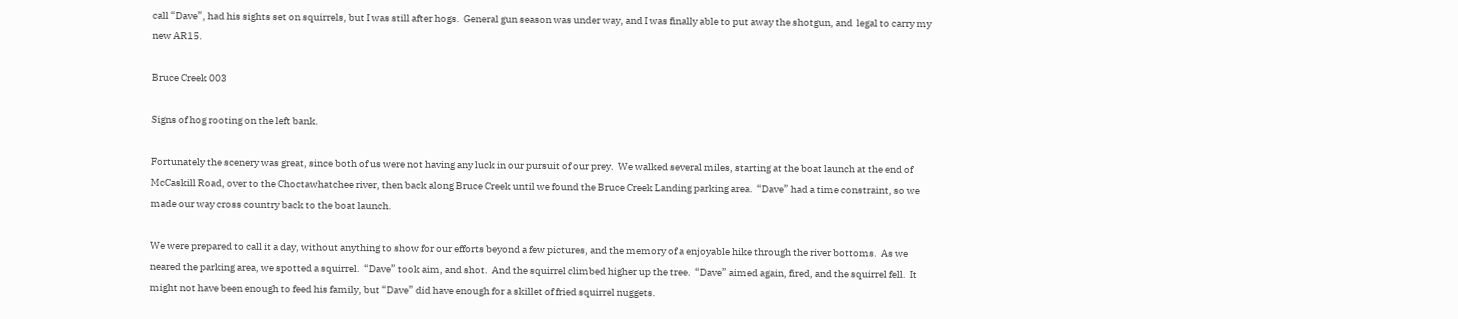call “Dave”, had his sights set on squirrels, but I was still after hogs.  General gun season was under way, and I was finally able to put away the shotgun, and  legal to carry my new AR15.

Bruce Creek 003

Signs of hog rooting on the left bank.

Fortunately the scenery was great, since both of us were not having any luck in our pursuit of our prey.  We walked several miles, starting at the boat launch at the end of McCaskill Road, over to the Choctawhatchee river, then back along Bruce Creek until we found the Bruce Creek Landing parking area.  “Dave” had a time constraint, so we made our way cross country back to the boat launch.

We were prepared to call it a day, without anything to show for our efforts beyond a few pictures, and the memory of a enjoyable hike through the river bottoms.  As we neared the parking area, we spotted a squirrel.  “Dave” took aim, and shot.  And the squirrel climbed higher up the tree.  “Dave” aimed again, fired, and the squirrel fell.  It might not have been enough to feed his family, but “Dave” did have enough for a skillet of fried squirrel nuggets.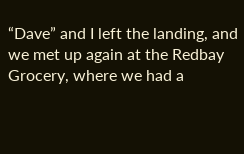“Dave” and I left the landing, and we met up again at the Redbay Grocery, where we had a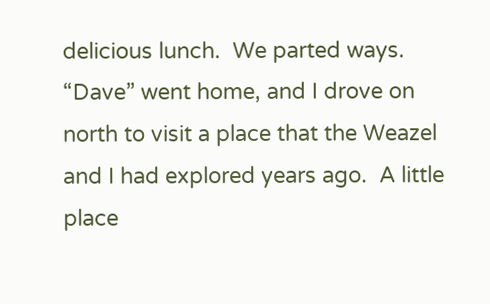delicious lunch.  We parted ways.  “Dave” went home, and I drove on north to visit a place that the Weazel and I had explored years ago.  A little place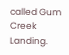called Gum Creek Landing.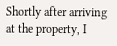Shortly after arriving at the property, I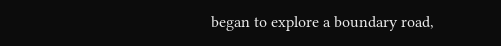began to explore a boundary road,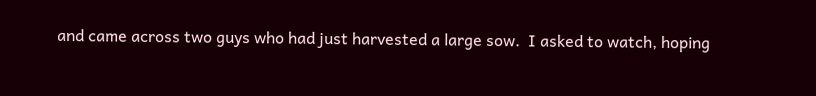and came across two guys who had just harvested a large sow.  I asked to watch, hoping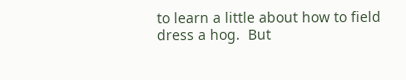to learn a little about how to field dress a hog.  But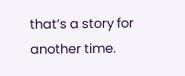that’s a story for another time.